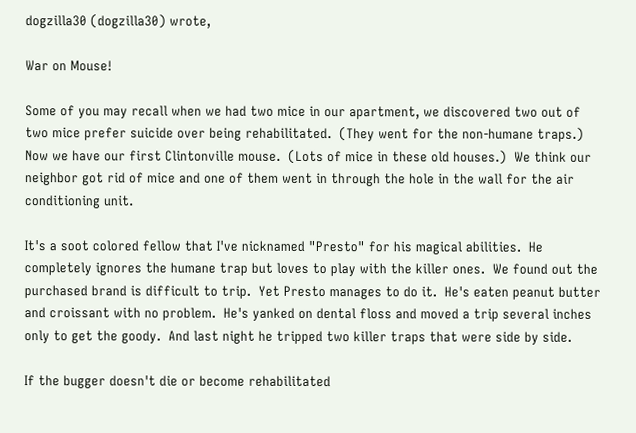dogzilla30 (dogzilla30) wrote,

War on Mouse!

Some of you may recall when we had two mice in our apartment, we discovered two out of two mice prefer suicide over being rehabilitated.  (They went for the non-humane traps.)  Now we have our first Clintonville mouse.  (Lots of mice in these old houses.)  We think our neighbor got rid of mice and one of them went in through the hole in the wall for the air conditioning unit.

It's a soot colored fellow that I've nicknamed "Presto" for his magical abilities.  He completely ignores the humane trap but loves to play with the killer ones.  We found out the purchased brand is difficult to trip.  Yet Presto manages to do it.  He's eaten peanut butter and croissant with no problem.  He's yanked on dental floss and moved a trip several inches only to get the goody.  And last night he tripped two killer traps that were side by side.

If the bugger doesn't die or become rehabilitated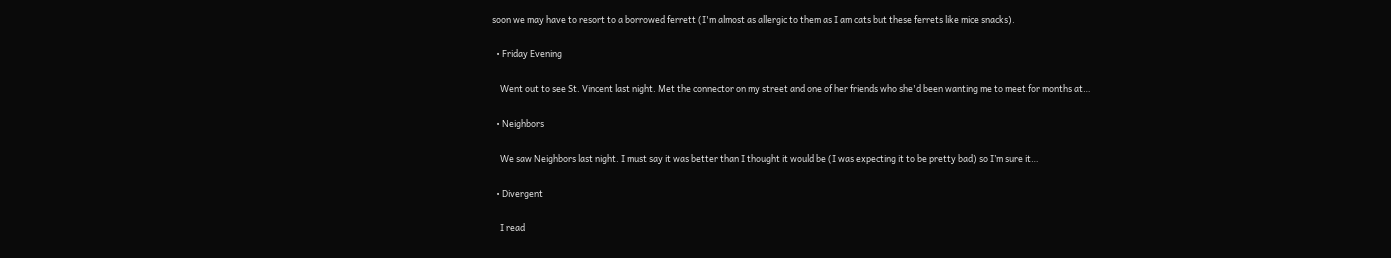soon we may have to resort to a borrowed ferrett (I'm almost as allergic to them as I am cats but these ferrets like mice snacks).

  • Friday Evening

    Went out to see St. Vincent last night. Met the connector on my street and one of her friends who she'd been wanting me to meet for months at…

  • Neighbors

    We saw Neighbors last night. I must say it was better than I thought it would be (I was expecting it to be pretty bad) so I’m sure it…

  • Divergent

    I read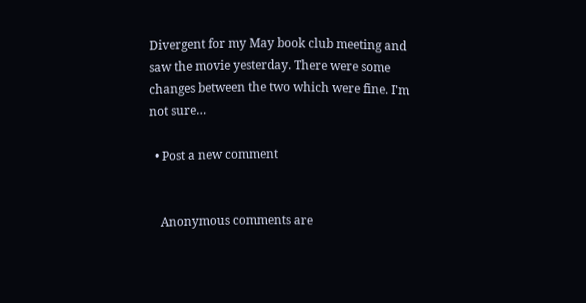Divergent for my May book club meeting and saw the movie yesterday. There were some changes between the two which were fine. I'm not sure…

  • Post a new comment


    Anonymous comments are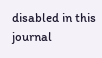disabled in this journal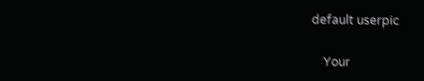default userpic

    Your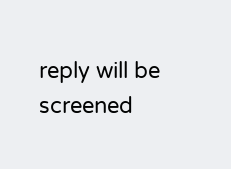reply will be screened